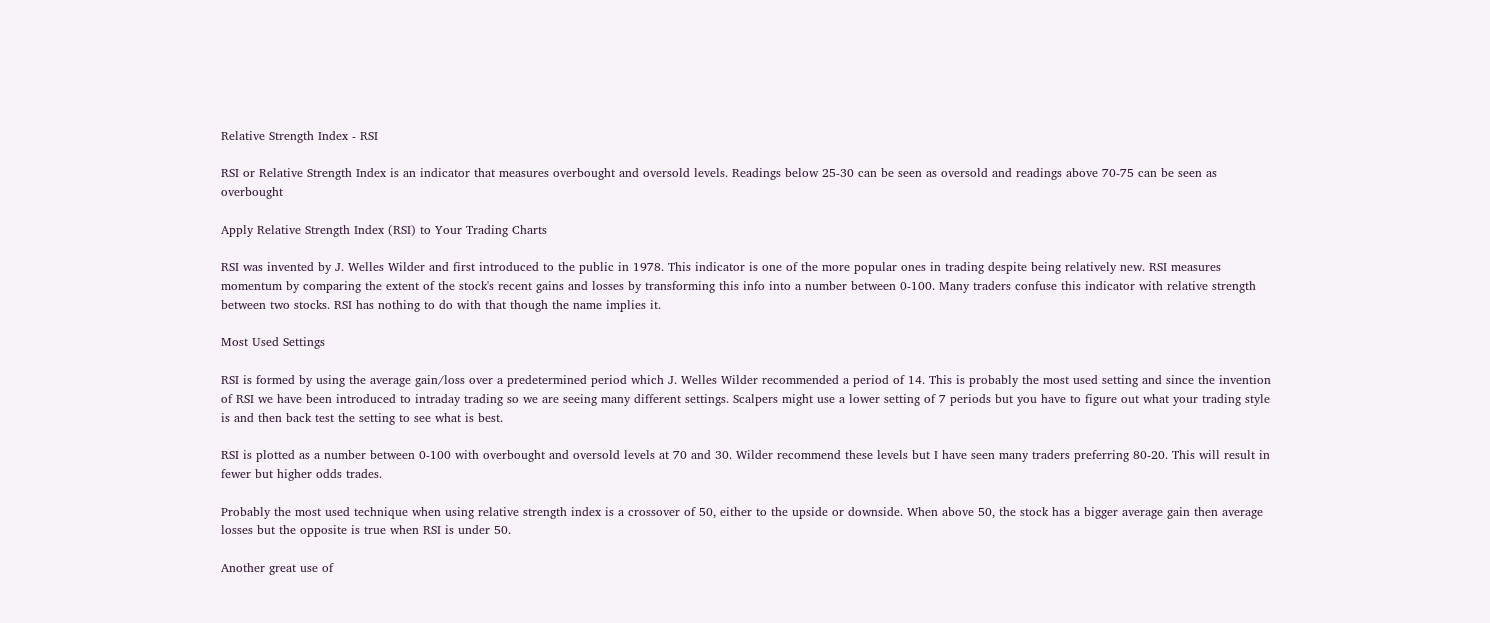Relative Strength Index - RSI

RSI or Relative Strength Index is an indicator that measures overbought and oversold levels. Readings below 25-30 can be seen as oversold and readings above 70-75 can be seen as overbought

Apply Relative Strength Index (RSI) to Your Trading Charts

RSI was invented by J. Welles Wilder and first introduced to the public in 1978. This indicator is one of the more popular ones in trading despite being relatively new. RSI measures momentum by comparing the extent of the stock's recent gains and losses by transforming this info into a number between 0-100. Many traders confuse this indicator with relative strength between two stocks. RSI has nothing to do with that though the name implies it.

Most Used Settings

RSI is formed by using the average gain/loss over a predetermined period which J. Welles Wilder recommended a period of 14. This is probably the most used setting and since the invention of RSI we have been introduced to intraday trading so we are seeing many different settings. Scalpers might use a lower setting of 7 periods but you have to figure out what your trading style is and then back test the setting to see what is best.

RSI is plotted as a number between 0-100 with overbought and oversold levels at 70 and 30. Wilder recommend these levels but I have seen many traders preferring 80-20. This will result in fewer but higher odds trades.

Probably the most used technique when using relative strength index is a crossover of 50, either to the upside or downside. When above 50, the stock has a bigger average gain then average losses but the opposite is true when RSI is under 50.

Another great use of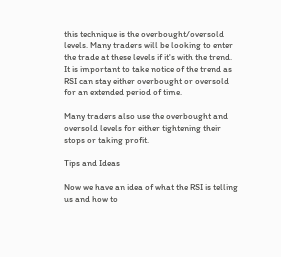this technique is the overbought/oversold levels. Many traders will be looking to enter the trade at these levels if it's with the trend. It is important to take notice of the trend as RSI can stay either overbought or oversold for an extended period of time.

Many traders also use the overbought and oversold levels for either tightening their stops or taking profit.

Tips and Ideas

Now we have an idea of what the RSI is telling us and how to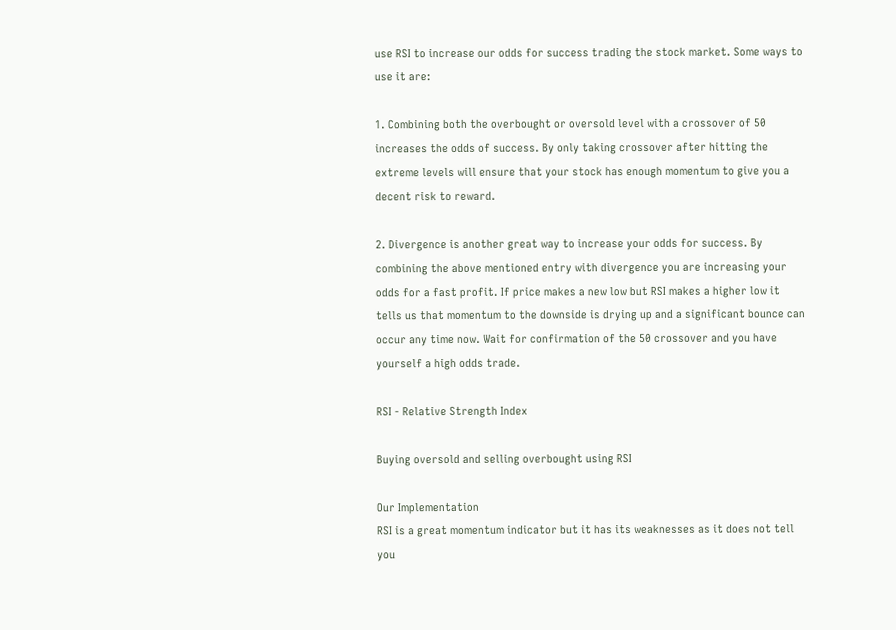use RSI to increase our odds for success trading the stock market. Some ways to use it are:

1. Combining both the overbought or oversold level with a crossover of 50 increases the odds of success. By only taking crossover after hitting the extreme levels will ensure that your stock has enough momentum to give you a decent risk to reward.

2. Divergence is another great way to increase your odds for success. By combining the above mentioned entry with divergence you are increasing your odds for a fast profit. If price makes a new low but RSI makes a higher low it tells us that momentum to the downside is drying up and a significant bounce can occur any time now. Wait for confirmation of the 50 crossover and you have yourself a high odds trade.

RSI - Relative Strength Index

Buying oversold and selling overbought using RSI

Our Implementation
RSI is a great momentum indicator but it has its weaknesses as it does not tell you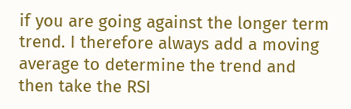if you are going against the longer term trend. I therefore always add a moving average to determine the trend and then take the RSI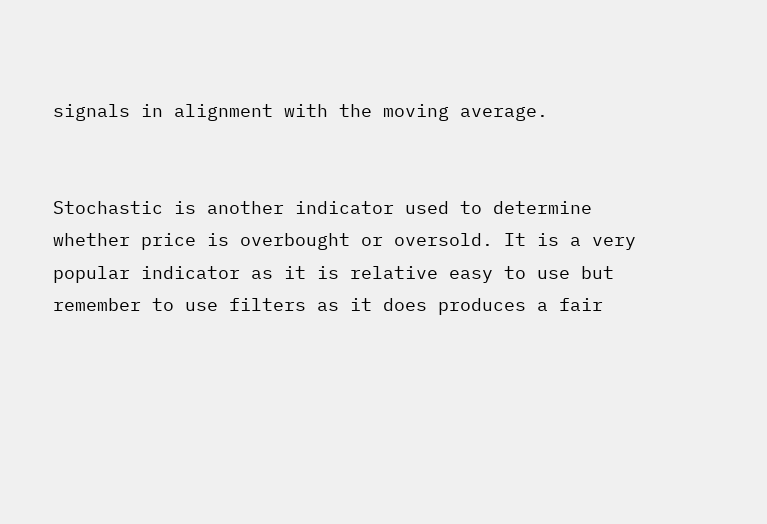signals in alignment with the moving average.


Stochastic is another indicator used to determine whether price is overbought or oversold. It is a very popular indicator as it is relative easy to use but remember to use filters as it does produces a fair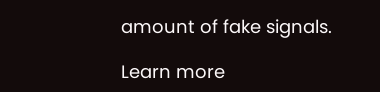amount of fake signals.

Learn more